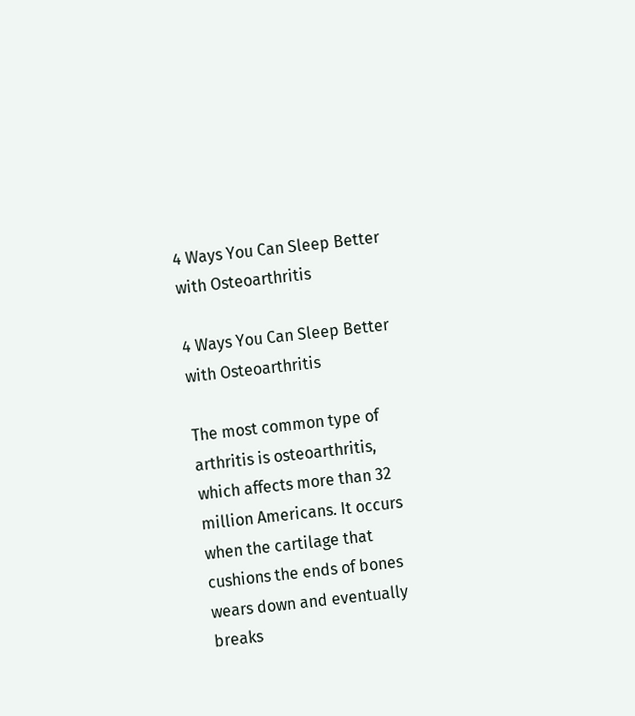4 Ways You Can Sleep Better with Osteoarthritis

4 Ways You Can Sleep Better with Osteoarthritis

The most common type of arthritis is osteoarthritis, which affects more than 32 million Americans. It occurs when the cartilage that cushions the ends of bones wears down and eventually breaks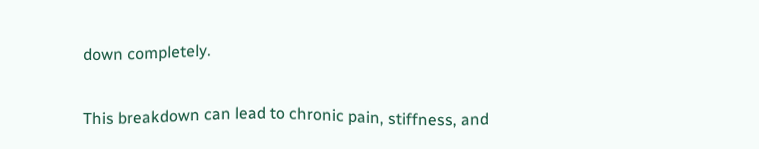down completely.

This breakdown can lead to chronic pain, stiffness, and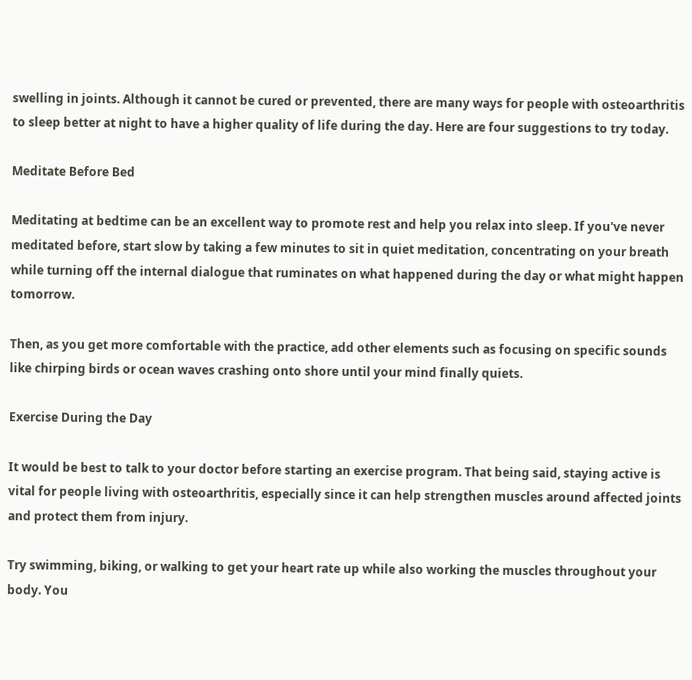swelling in joints. Although it cannot be cured or prevented, there are many ways for people with osteoarthritis to sleep better at night to have a higher quality of life during the day. Here are four suggestions to try today.

Meditate Before Bed

Meditating at bedtime can be an excellent way to promote rest and help you relax into sleep. If you've never meditated before, start slow by taking a few minutes to sit in quiet meditation, concentrating on your breath while turning off the internal dialogue that ruminates on what happened during the day or what might happen tomorrow.

Then, as you get more comfortable with the practice, add other elements such as focusing on specific sounds like chirping birds or ocean waves crashing onto shore until your mind finally quiets.

Exercise During the Day

It would be best to talk to your doctor before starting an exercise program. That being said, staying active is vital for people living with osteoarthritis, especially since it can help strengthen muscles around affected joints and protect them from injury.

Try swimming, biking, or walking to get your heart rate up while also working the muscles throughout your body. You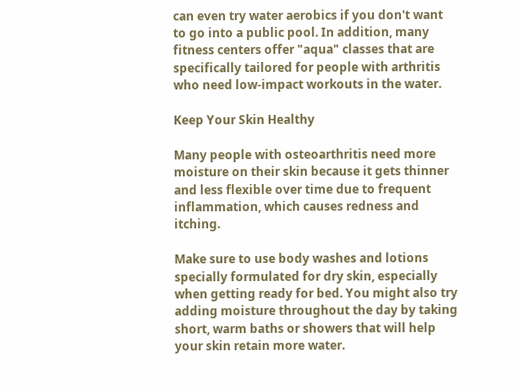can even try water aerobics if you don't want to go into a public pool. In addition, many fitness centers offer "aqua" classes that are specifically tailored for people with arthritis who need low-impact workouts in the water.

Keep Your Skin Healthy

Many people with osteoarthritis need more moisture on their skin because it gets thinner and less flexible over time due to frequent inflammation, which causes redness and itching.

Make sure to use body washes and lotions specially formulated for dry skin, especially when getting ready for bed. You might also try adding moisture throughout the day by taking short, warm baths or showers that will help your skin retain more water.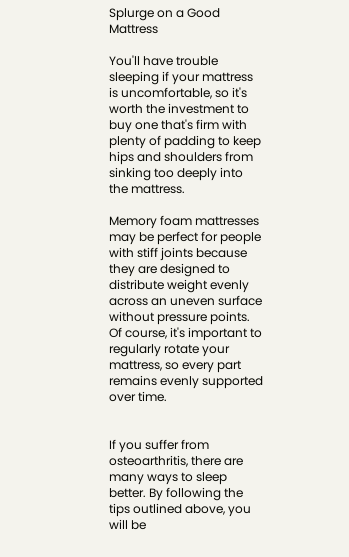Splurge on a Good Mattress

You'll have trouble sleeping if your mattress is uncomfortable, so it's worth the investment to buy one that's firm with plenty of padding to keep hips and shoulders from sinking too deeply into the mattress.

Memory foam mattresses may be perfect for people with stiff joints because they are designed to distribute weight evenly across an uneven surface without pressure points. Of course, it's important to regularly rotate your mattress, so every part remains evenly supported over time.


If you suffer from osteoarthritis, there are many ways to sleep better. By following the tips outlined above, you will be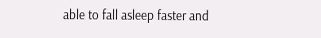able to fall asleep faster and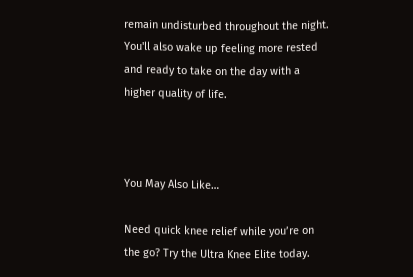remain undisturbed throughout the night. You'll also wake up feeling more rested and ready to take on the day with a higher quality of life.



You May Also Like…

Need quick knee relief while you’re on the go? Try the Ultra Knee Elite today.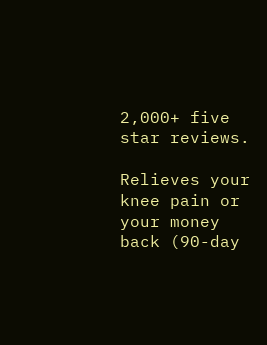2,000+ five star reviews.

Relieves your knee pain or your money back (90-day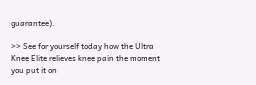guarantee).

>> See for yourself today how the Ultra Knee Elite relieves knee pain the moment you put it on